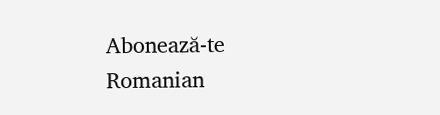Abonează-te Romanian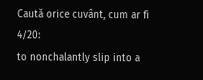Caută orice cuvânt, cum ar fi 4/20:
to nonchalantly slip into a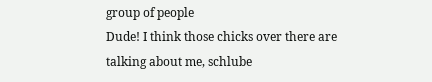group of people
Dude! I think those chicks over there are talking about me, schlube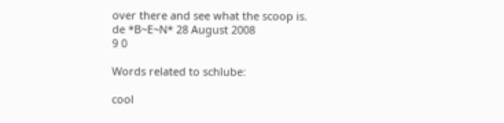over there and see what the scoop is.
de *B~E~N* 28 August 2008
9 0

Words related to schlube:

cool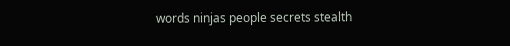words ninjas people secrets stealth